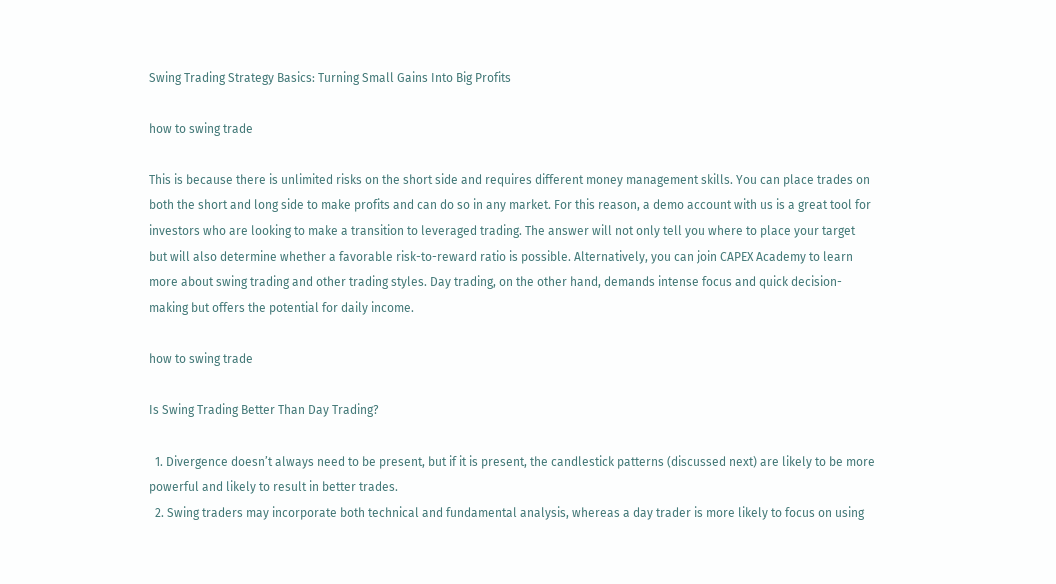Swing Trading Strategy Basics: Turning Small Gains Into Big Profits

how to swing trade

This is because there is unlimited risks on the short side and requires different money management skills. You can place trades on both the short and long side to make profits and can do so in any market. For this reason, a demo account with us is a great tool for investors who are looking to make a transition to leveraged trading. The answer will not only tell you where to place your target but will also determine whether a favorable risk-to-reward ratio is possible. Alternatively, you can join CAPEX Academy to learn more about swing trading and other trading styles. Day trading, on the other hand, demands intense focus and quick decision-making but offers the potential for daily income.

how to swing trade

Is Swing Trading Better Than Day Trading?

  1. Divergence doesn’t always need to be present, but if it is present, the candlestick patterns (discussed next) are likely to be more powerful and likely to result in better trades.
  2. Swing traders may incorporate both technical and fundamental analysis, whereas a day trader is more likely to focus on using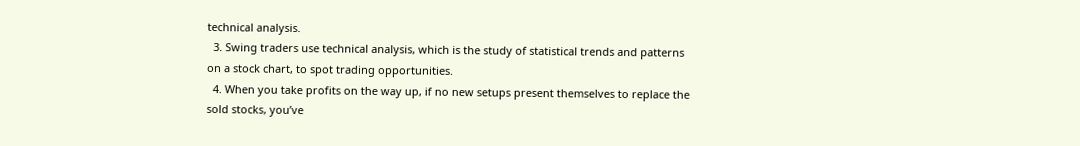technical analysis.
  3. Swing traders use technical analysis, which is the study of statistical trends and patterns on a stock chart, to spot trading opportunities.
  4. When you take profits on the way up, if no new setups present themselves to replace the sold stocks, you’ve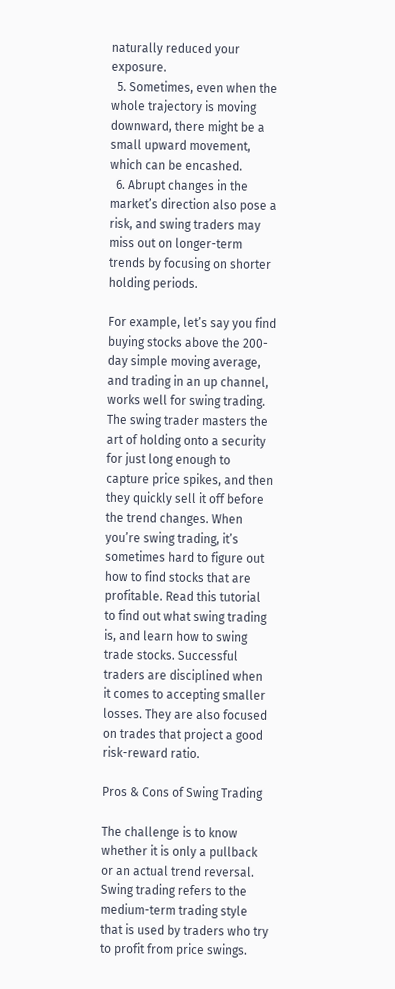naturally reduced your exposure.
  5. Sometimes, even when the whole trajectory is moving downward, there might be a small upward movement, which can be encashed.
  6. Abrupt changes in the market’s direction also pose a risk, and swing traders may miss out on longer-term trends by focusing on shorter holding periods.

For example, let’s say you find buying stocks above the 200-day simple moving average, and trading in an up channel, works well for swing trading. The swing trader masters the art of holding onto a security for just long enough to capture price spikes, and then they quickly sell it off before the trend changes. When you’re swing trading, it’s sometimes hard to figure out how to find stocks that are profitable. Read this tutorial to find out what swing trading is, and learn how to swing trade stocks. Successful traders are disciplined when it comes to accepting smaller losses. They are also focused on trades that project a good risk-reward ratio.

Pros & Cons of Swing Trading

The challenge is to know whether it is only a pullback or an actual trend reversal. Swing trading refers to the medium-term trading style that is used by traders who try to profit from price swings.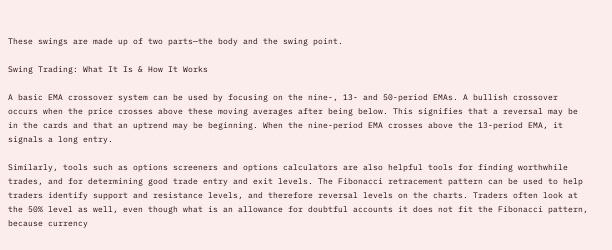These swings are made up of two parts—the body and the swing point.

Swing Trading: What It Is & How It Works

A basic EMA crossover system can be used by focusing on the nine-, 13- and 50-period EMAs. A bullish crossover occurs when the price crosses above these moving averages after being below. This signifies that a reversal may be in the cards and that an uptrend may be beginning. When the nine-period EMA crosses above the 13-period EMA, it signals a long entry.

Similarly, tools such as options screeners and options calculators are also helpful tools for finding worthwhile trades, and for determining good trade entry and exit levels. The Fibonacci retracement pattern can be used to help traders identify support and resistance levels, and therefore reversal levels on the charts. Traders often look at the 50% level as well, even though what is an allowance for doubtful accounts it does not fit the Fibonacci pattern, because currency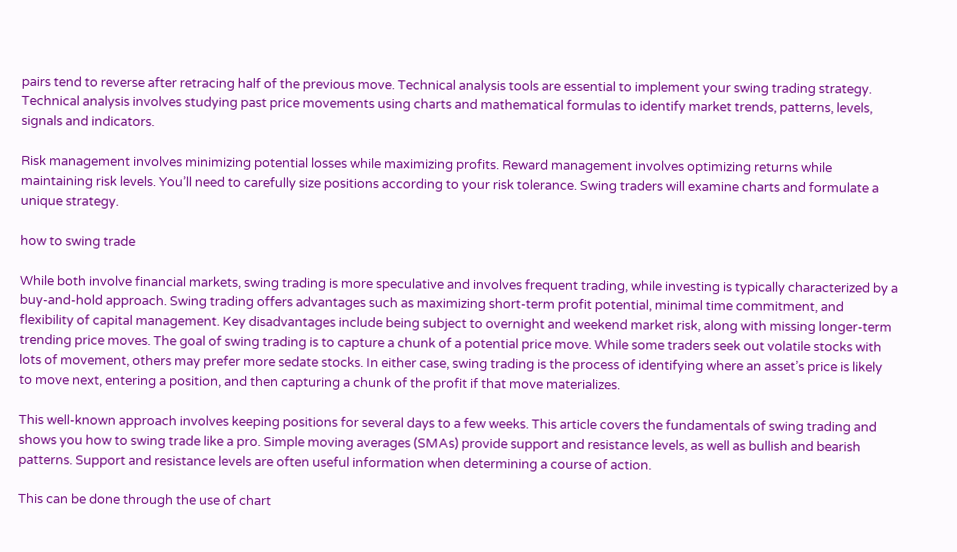pairs tend to reverse after retracing half of the previous move. Technical analysis tools are essential to implement your swing trading strategy. Technical analysis involves studying past price movements using charts and mathematical formulas to identify market trends, patterns, levels, signals and indicators.

Risk management involves minimizing potential losses while maximizing profits. Reward management involves optimizing returns while maintaining risk levels. You’ll need to carefully size positions according to your risk tolerance. Swing traders will examine charts and formulate a unique strategy.

how to swing trade

While both involve financial markets, swing trading is more speculative and involves frequent trading, while investing is typically characterized by a buy-and-hold approach. Swing trading offers advantages such as maximizing short-term profit potential, minimal time commitment, and flexibility of capital management. Key disadvantages include being subject to overnight and weekend market risk, along with missing longer-term trending price moves. The goal of swing trading is to capture a chunk of a potential price move. While some traders seek out volatile stocks with lots of movement, others may prefer more sedate stocks. In either case, swing trading is the process of identifying where an asset’s price is likely to move next, entering a position, and then capturing a chunk of the profit if that move materializes.

This well-known approach involves keeping positions for several days to a few weeks. This article covers the fundamentals of swing trading and shows you how to swing trade like a pro. Simple moving averages (SMAs) provide support and resistance levels, as well as bullish and bearish patterns. Support and resistance levels are often useful information when determining a course of action.

This can be done through the use of chart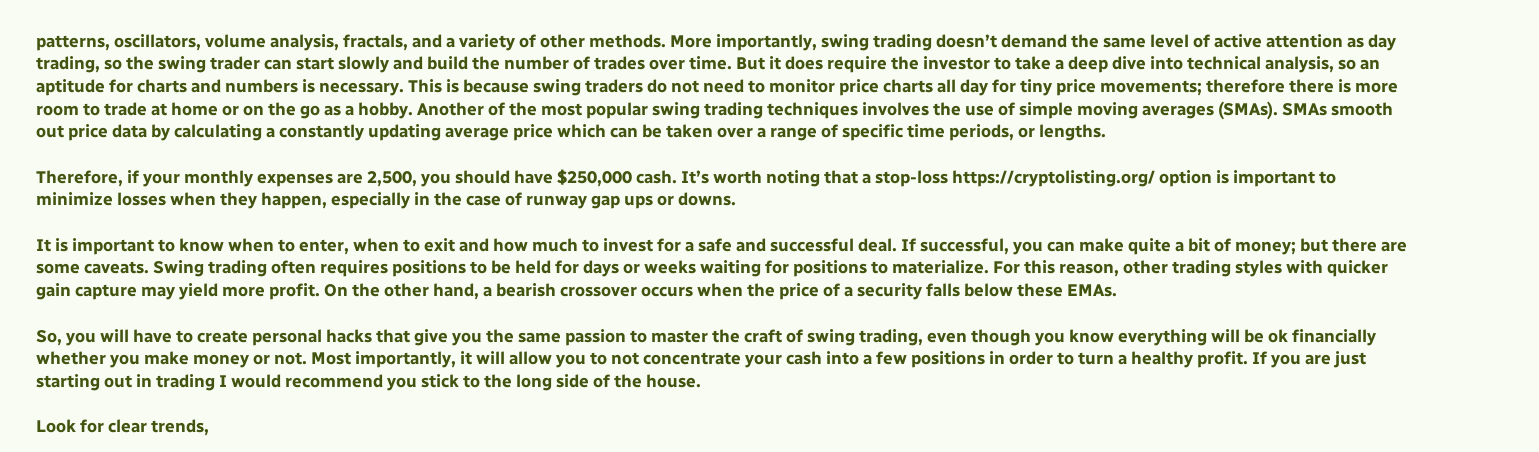patterns, oscillators, volume analysis, fractals, and a variety of other methods. More importantly, swing trading doesn’t demand the same level of active attention as day trading, so the swing trader can start slowly and build the number of trades over time. But it does require the investor to take a deep dive into technical analysis, so an aptitude for charts and numbers is necessary. This is because swing traders do not need to monitor price charts all day for tiny price movements; therefore there is more room to trade at home or on the go as a hobby. Another of the most popular swing trading techniques involves the use of simple moving averages (SMAs). SMAs smooth out price data by calculating a constantly updating average price which can be taken over a range of specific time periods, or lengths.

Therefore, if your monthly expenses are 2,500, you should have $250,000 cash. It’s worth noting that a stop-loss https://cryptolisting.org/ option is important to minimize losses when they happen, especially in the case of runway gap ups or downs.

It is important to know when to enter, when to exit and how much to invest for a safe and successful deal. If successful, you can make quite a bit of money; but there are some caveats. Swing trading often requires positions to be held for days or weeks waiting for positions to materialize. For this reason, other trading styles with quicker gain capture may yield more profit. On the other hand, a bearish crossover occurs when the price of a security falls below these EMAs.

So, you will have to create personal hacks that give you the same passion to master the craft of swing trading, even though you know everything will be ok financially whether you make money or not. Most importantly, it will allow you to not concentrate your cash into a few positions in order to turn a healthy profit. If you are just starting out in trading I would recommend you stick to the long side of the house.

Look for clear trends,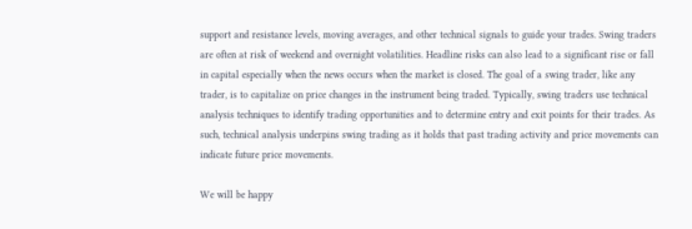support and resistance levels, moving averages, and other technical signals to guide your trades. Swing traders are often at risk of weekend and overnight volatilities. Headline risks can also lead to a significant rise or fall in capital especially when the news occurs when the market is closed. The goal of a swing trader, like any trader, is to capitalize on price changes in the instrument being traded. Typically, swing traders use technical analysis techniques to identify trading opportunities and to determine entry and exit points for their trades. As such, technical analysis underpins swing trading as it holds that past trading activity and price movements can indicate future price movements.

We will be happy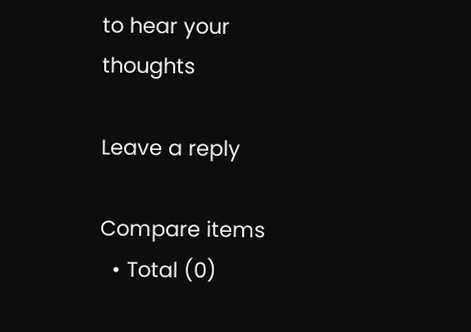to hear your thoughts

Leave a reply

Compare items
  • Total (0)